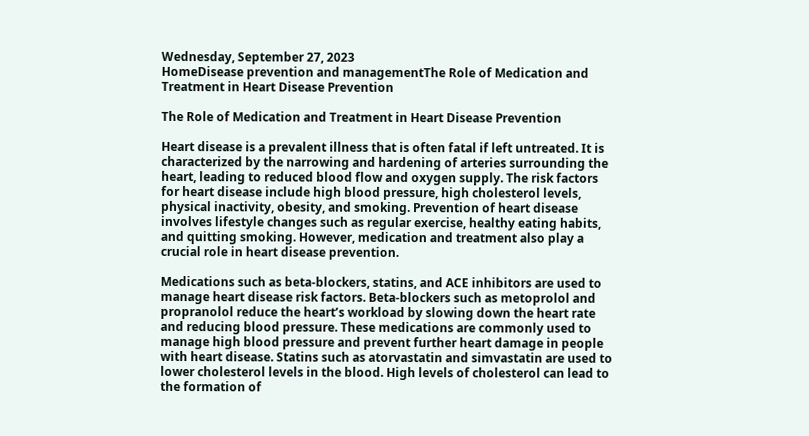Wednesday, September 27, 2023
HomeDisease prevention and managementThe Role of Medication and Treatment in Heart Disease Prevention

The Role of Medication and Treatment in Heart Disease Prevention

Heart disease is a prevalent illness that is often fatal if left untreated. It is characterized by the narrowing and hardening of arteries surrounding the heart, leading to reduced blood flow and oxygen supply. The risk factors for heart disease include high blood pressure, high cholesterol levels, physical inactivity, obesity, and smoking. Prevention of heart disease involves lifestyle changes such as regular exercise, healthy eating habits, and quitting smoking. However, medication and treatment also play a crucial role in heart disease prevention.

Medications such as beta-blockers, statins, and ACE inhibitors are used to manage heart disease risk factors. Beta-blockers such as metoprolol and propranolol reduce the heart’s workload by slowing down the heart rate and reducing blood pressure. These medications are commonly used to manage high blood pressure and prevent further heart damage in people with heart disease. Statins such as atorvastatin and simvastatin are used to lower cholesterol levels in the blood. High levels of cholesterol can lead to the formation of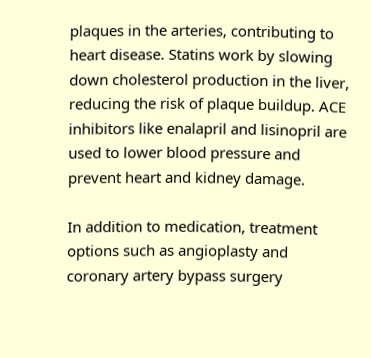plaques in the arteries, contributing to heart disease. Statins work by slowing down cholesterol production in the liver, reducing the risk of plaque buildup. ACE inhibitors like enalapril and lisinopril are used to lower blood pressure and prevent heart and kidney damage.

In addition to medication, treatment options such as angioplasty and coronary artery bypass surgery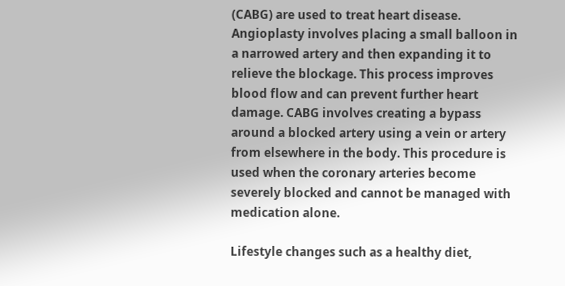(CABG) are used to treat heart disease. Angioplasty involves placing a small balloon in a narrowed artery and then expanding it to relieve the blockage. This process improves blood flow and can prevent further heart damage. CABG involves creating a bypass around a blocked artery using a vein or artery from elsewhere in the body. This procedure is used when the coronary arteries become severely blocked and cannot be managed with medication alone.

Lifestyle changes such as a healthy diet,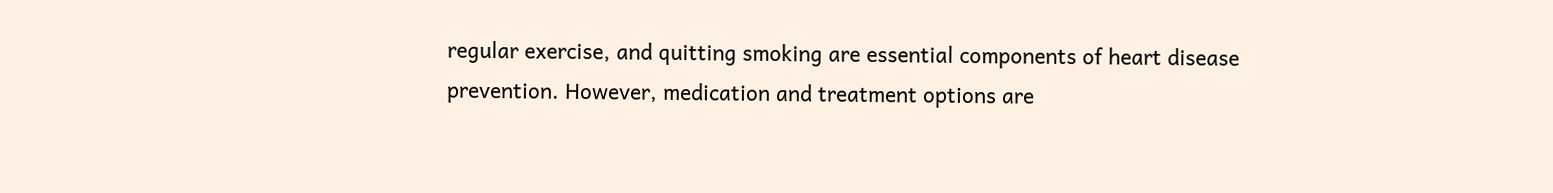regular exercise, and quitting smoking are essential components of heart disease prevention. However, medication and treatment options are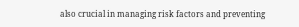also crucial in managing risk factors and preventing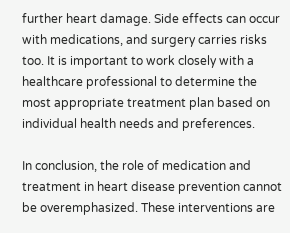further heart damage. Side effects can occur with medications, and surgery carries risks too. It is important to work closely with a healthcare professional to determine the most appropriate treatment plan based on individual health needs and preferences.

In conclusion, the role of medication and treatment in heart disease prevention cannot be overemphasized. These interventions are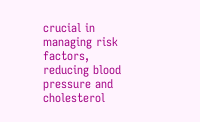crucial in managing risk factors, reducing blood pressure and cholesterol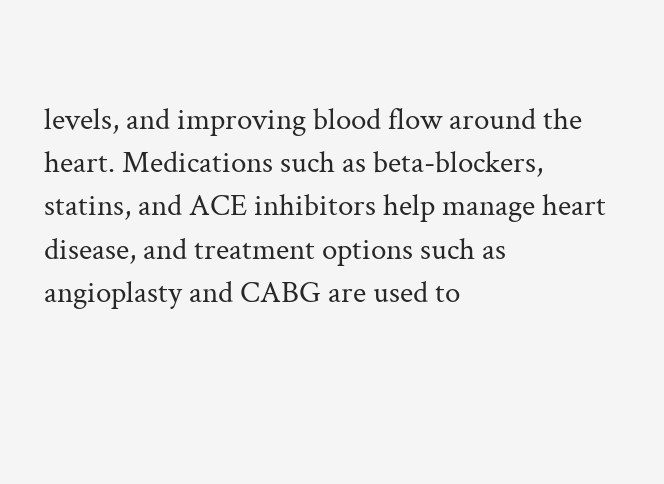levels, and improving blood flow around the heart. Medications such as beta-blockers, statins, and ACE inhibitors help manage heart disease, and treatment options such as angioplasty and CABG are used to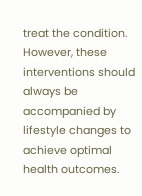treat the condition. However, these interventions should always be accompanied by lifestyle changes to achieve optimal health outcomes.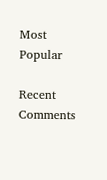Most Popular

Recent Comments